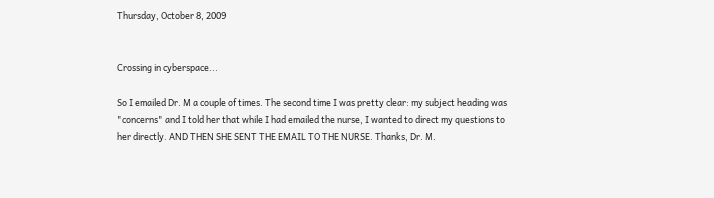Thursday, October 8, 2009


Crossing in cyberspace...

So I emailed Dr. M a couple of times. The second time I was pretty clear: my subject heading was "concerns" and I told her that while I had emailed the nurse, I wanted to direct my questions to her directly. AND THEN SHE SENT THE EMAIL TO THE NURSE. Thanks, Dr. M.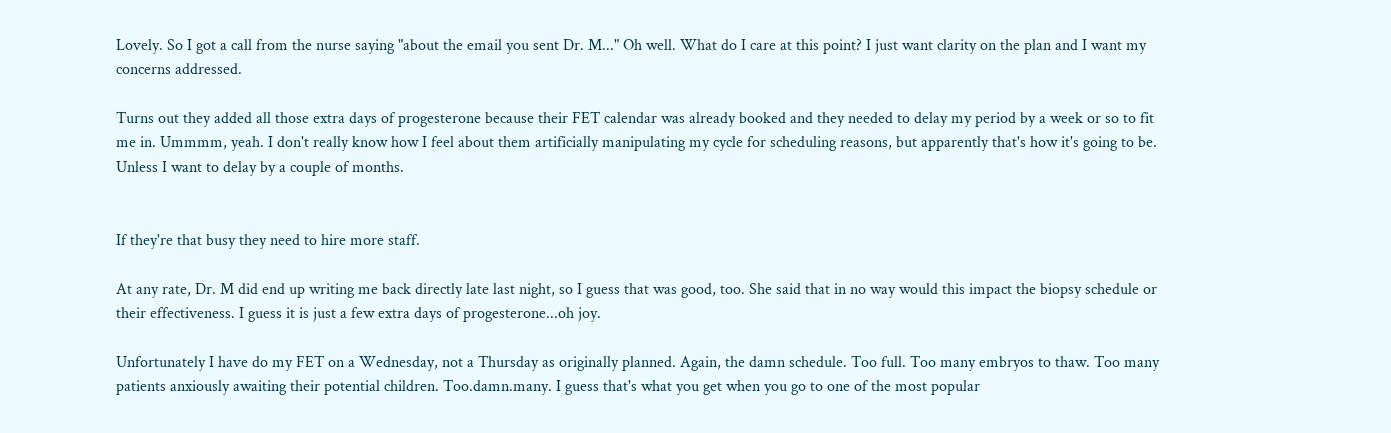Lovely. So I got a call from the nurse saying "about the email you sent Dr. M..." Oh well. What do I care at this point? I just want clarity on the plan and I want my concerns addressed.

Turns out they added all those extra days of progesterone because their FET calendar was already booked and they needed to delay my period by a week or so to fit me in. Ummmm, yeah. I don't really know how I feel about them artificially manipulating my cycle for scheduling reasons, but apparently that's how it's going to be. Unless I want to delay by a couple of months.


If they're that busy they need to hire more staff.

At any rate, Dr. M did end up writing me back directly late last night, so I guess that was good, too. She said that in no way would this impact the biopsy schedule or their effectiveness. I guess it is just a few extra days of progesterone...oh joy.

Unfortunately I have do my FET on a Wednesday, not a Thursday as originally planned. Again, the damn schedule. Too full. Too many embryos to thaw. Too many patients anxiously awaiting their potential children. Too.damn.many. I guess that's what you get when you go to one of the most popular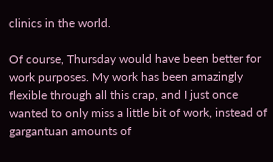clinics in the world.

Of course, Thursday would have been better for work purposes. My work has been amazingly flexible through all this crap, and I just once wanted to only miss a little bit of work, instead of gargantuan amounts of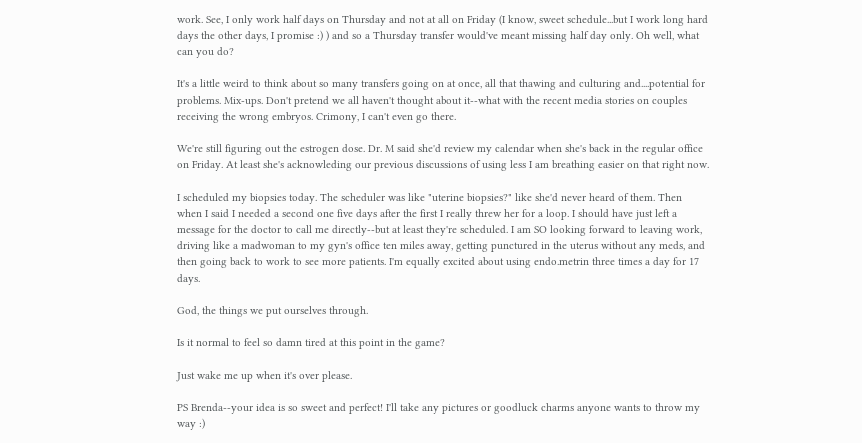work. See, I only work half days on Thursday and not at all on Friday (I know, sweet schedule...but I work long hard days the other days, I promise :) ) and so a Thursday transfer would've meant missing half day only. Oh well, what can you do?

It's a little weird to think about so many transfers going on at once, all that thawing and culturing and....potential for problems. Mix-ups. Don't pretend we all haven't thought about it--what with the recent media stories on couples receiving the wrong embryos. Crimony, I can't even go there.

We're still figuring out the estrogen dose. Dr. M said she'd review my calendar when she's back in the regular office on Friday. At least she's acknowleding our previous discussions of using less I am breathing easier on that right now.

I scheduled my biopsies today. The scheduler was like "uterine biopsies?" like she'd never heard of them. Then when I said I needed a second one five days after the first I really threw her for a loop. I should have just left a message for the doctor to call me directly--but at least they're scheduled. I am SO looking forward to leaving work, driving like a madwoman to my gyn's office ten miles away, getting punctured in the uterus without any meds, and then going back to work to see more patients. I'm equally excited about using endo.metrin three times a day for 17 days.

God, the things we put ourselves through.

Is it normal to feel so damn tired at this point in the game?

Just wake me up when it's over please.

PS Brenda--your idea is so sweet and perfect! I'll take any pictures or goodluck charms anyone wants to throw my way :)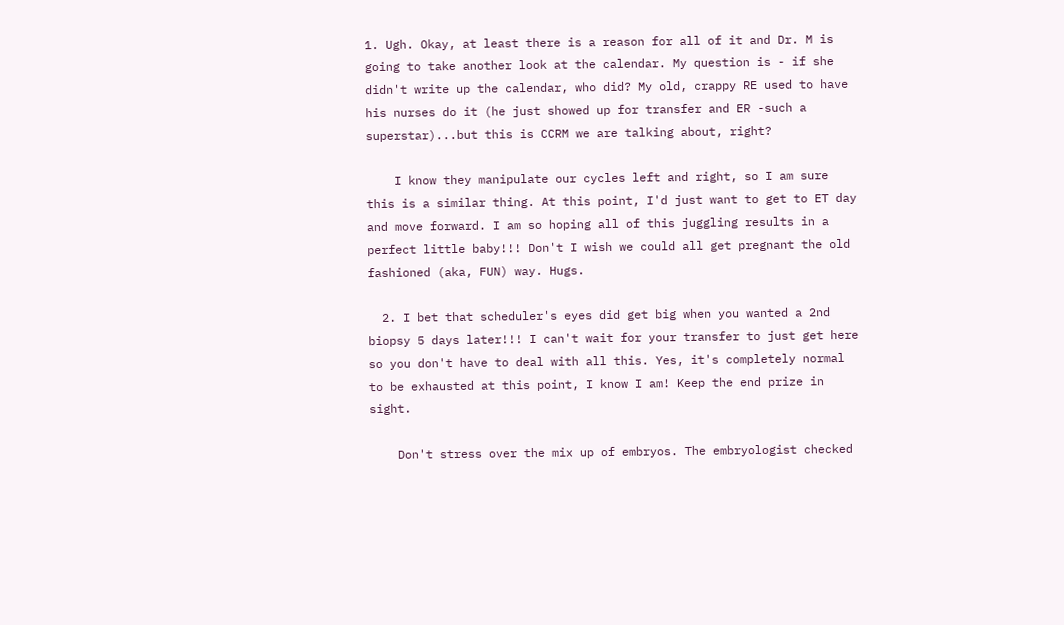1. Ugh. Okay, at least there is a reason for all of it and Dr. M is going to take another look at the calendar. My question is - if she didn't write up the calendar, who did? My old, crappy RE used to have his nurses do it (he just showed up for transfer and ER -such a superstar)...but this is CCRM we are talking about, right?

    I know they manipulate our cycles left and right, so I am sure this is a similar thing. At this point, I'd just want to get to ET day and move forward. I am so hoping all of this juggling results in a perfect little baby!!! Don't I wish we could all get pregnant the old fashioned (aka, FUN) way. Hugs.

  2. I bet that scheduler's eyes did get big when you wanted a 2nd biopsy 5 days later!!! I can't wait for your transfer to just get here so you don't have to deal with all this. Yes, it's completely normal to be exhausted at this point, I know I am! Keep the end prize in sight.

    Don't stress over the mix up of embryos. The embryologist checked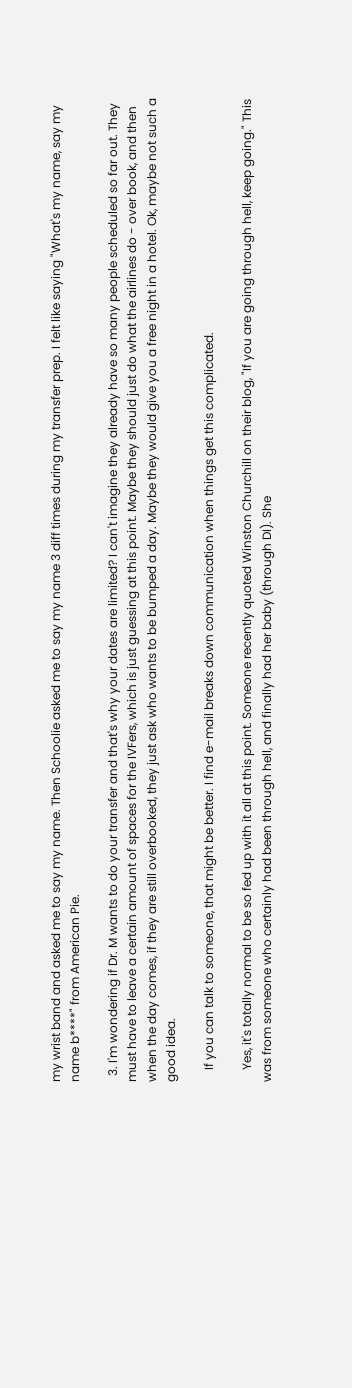my wrist band and asked me to say my name. Then Schoolie asked me to say my name 3 diff times during my transfer prep. I felt like saying "What's my name, say my name b****" from American Pie.

  3. I'm wondering if Dr. M wants to do your transfer and that's why your dates are limited? I can't imagine they already have so many people scheduled so far out. They must have to leave a certain amount of spaces for the IVFers, which is just guessing at this point. Maybe they should just do what the airlines do - over book, and then when the day comes, if they are still overbooked, they just ask who wants to be bumped a day. Maybe they would give you a free night in a hotel. Ok, maybe not such a good idea.

    If you can talk to someone, that might be better. I find e-mail breaks down communication when things get this complicated.

    Yes, it's totally normal to be so fed up with it all at this point. Someone recently quoted Winston Churchill on their blog, "If you are going through hell, keep going." This was from someone who certainly had been through hell, and finally had her baby (through DI). She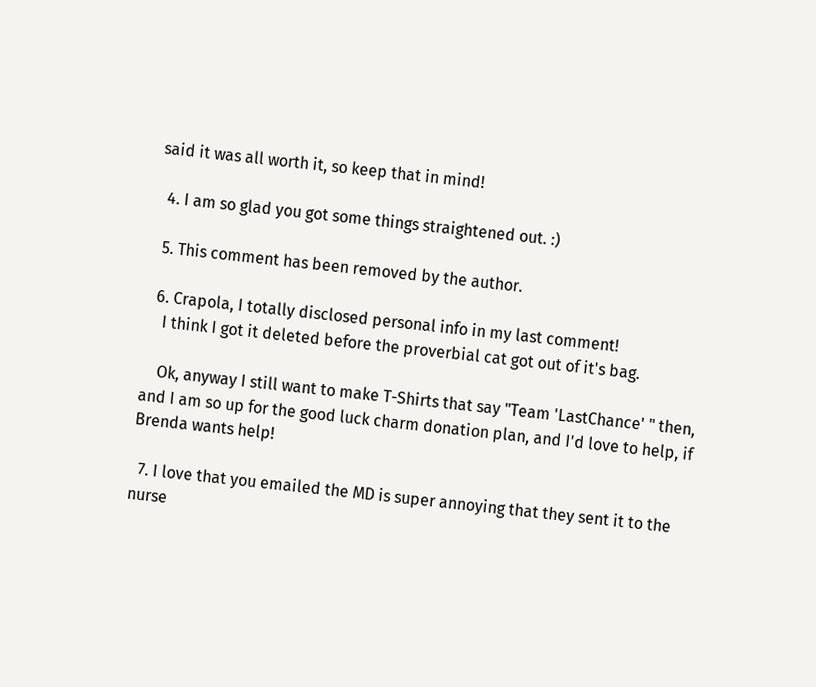said it was all worth it, so keep that in mind!

  4. I am so glad you got some things straightened out. :)

  5. This comment has been removed by the author.

  6. Crapola, I totally disclosed personal info in my last comment!
    I think I got it deleted before the proverbial cat got out of it's bag.

    Ok, anyway I still want to make T-Shirts that say "Team 'LastChance' " then, and I am so up for the good luck charm donation plan, and I'd love to help, if Brenda wants help!

  7. I love that you emailed the MD is super annoying that they sent it to the nurse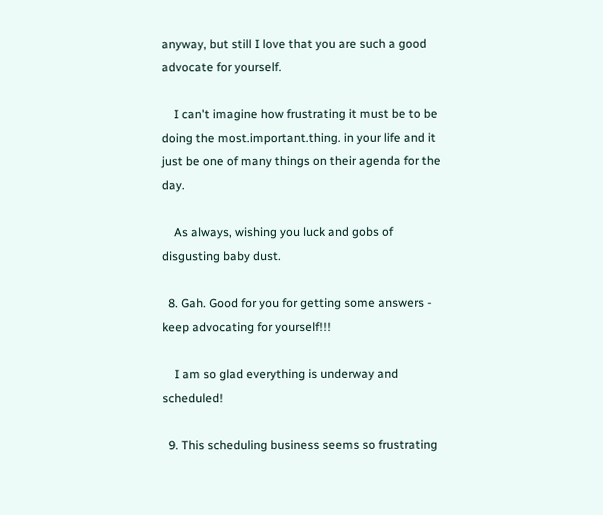anyway, but still I love that you are such a good advocate for yourself.

    I can't imagine how frustrating it must be to be doing the most.important.thing. in your life and it just be one of many things on their agenda for the day.

    As always, wishing you luck and gobs of disgusting baby dust.

  8. Gah. Good for you for getting some answers - keep advocating for yourself!!!

    I am so glad everything is underway and scheduled!

  9. This scheduling business seems so frustrating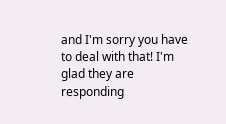and I'm sorry you have to deal with that! I'm glad they are responding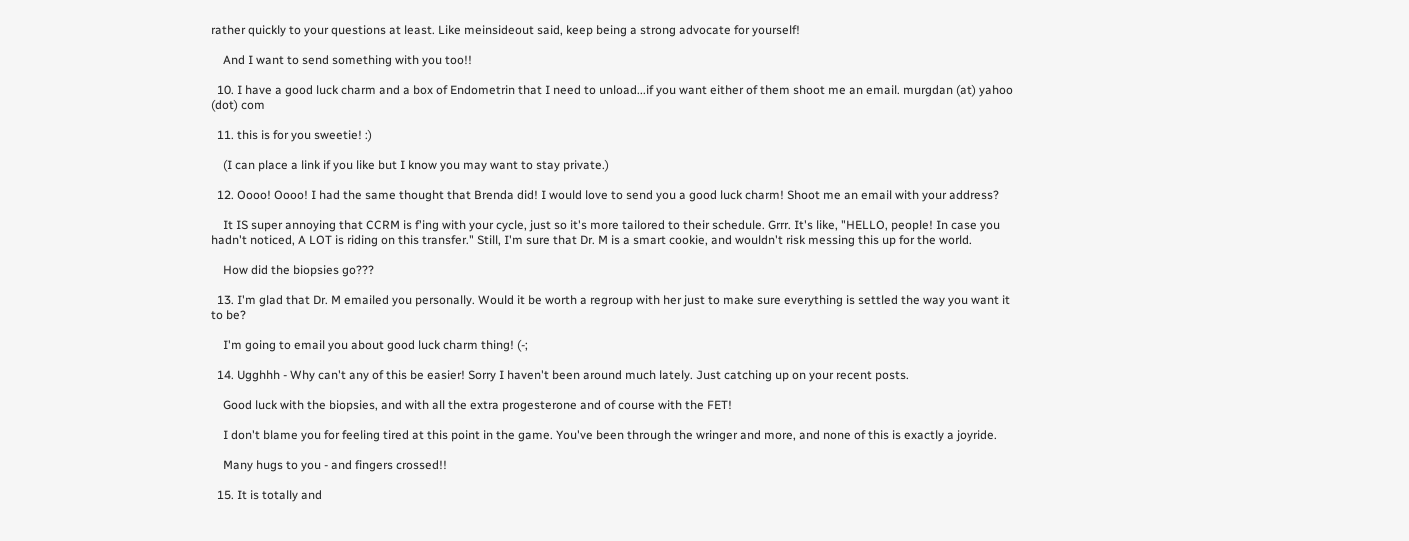rather quickly to your questions at least. Like meinsideout said, keep being a strong advocate for yourself!

    And I want to send something with you too!!

  10. I have a good luck charm and a box of Endometrin that I need to unload...if you want either of them shoot me an email. murgdan (at) yahoo (dot) com

  11. this is for you sweetie! :)

    (I can place a link if you like but I know you may want to stay private.)

  12. Oooo! Oooo! I had the same thought that Brenda did! I would love to send you a good luck charm! Shoot me an email with your address?

    It IS super annoying that CCRM is f'ing with your cycle, just so it's more tailored to their schedule. Grrr. It's like, "HELLO, people! In case you hadn't noticed, A LOT is riding on this transfer." Still, I'm sure that Dr. M is a smart cookie, and wouldn't risk messing this up for the world.

    How did the biopsies go???

  13. I'm glad that Dr. M emailed you personally. Would it be worth a regroup with her just to make sure everything is settled the way you want it to be?

    I'm going to email you about good luck charm thing! (-;

  14. Ugghhh - Why can't any of this be easier! Sorry I haven't been around much lately. Just catching up on your recent posts.

    Good luck with the biopsies, and with all the extra progesterone and of course with the FET!

    I don't blame you for feeling tired at this point in the game. You've been through the wringer and more, and none of this is exactly a joyride.

    Many hugs to you - and fingers crossed!!

  15. It is totally and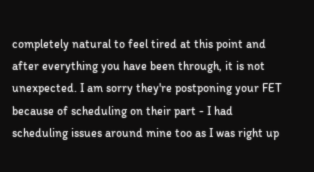completely natural to feel tired at this point and after everything you have been through, it is not unexpected. I am sorry they're postponing your FET because of scheduling on their part - I had scheduling issues around mine too as I was right up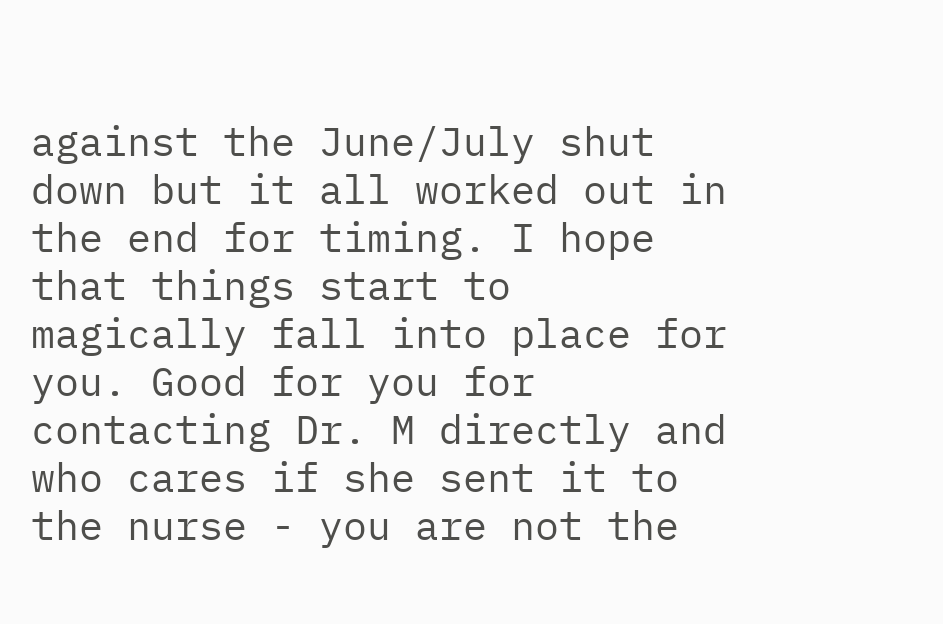against the June/July shut down but it all worked out in the end for timing. I hope that things start to magically fall into place for you. Good for you for contacting Dr. M directly and who cares if she sent it to the nurse - you are not the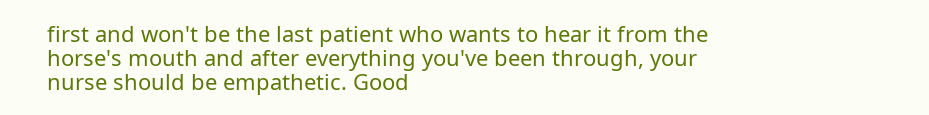first and won't be the last patient who wants to hear it from the horse's mouth and after everything you've been through, your nurse should be empathetic. Good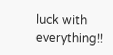luck with everything!!